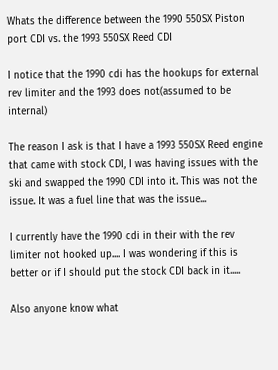Whats the difference between the 1990 550SX Piston port CDI vs. the 1993 550SX Reed CDI

I notice that the 1990 cdi has the hookups for external rev limiter and the 1993 does not(assumed to be internal)

The reason I ask is that I have a 1993 550SX Reed engine that came with stock CDI, I was having issues with the ski and swapped the 1990 CDI into it. This was not the issue. It was a fuel line that was the issue...

I currently have the 1990 cdi in their with the rev limiter not hooked up.... I was wondering if this is better or if I should put the stock CDI back in it.....

Also anyone know what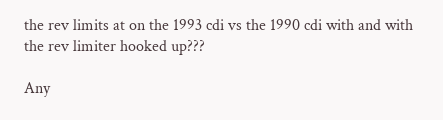the rev limits at on the 1993 cdi vs the 1990 cdi with and with the rev limiter hooked up???

Any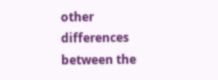other differences between the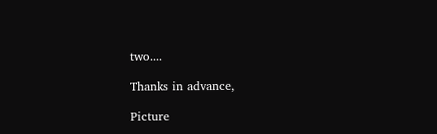two....

Thanks in advance,

Picture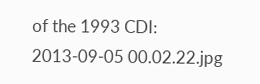of the 1993 CDI:
2013-09-05 00.02.22.jpg